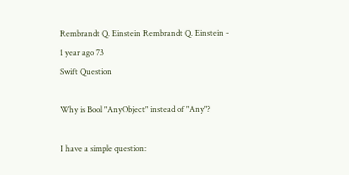Rembrandt Q. Einstein Rembrandt Q. Einstein - 1 year ago 73
Swift Question

Why is Bool "AnyObject" instead of "Any"?

I have a simple question: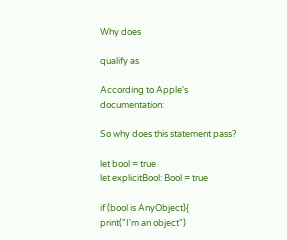Why does

qualify as

According to Apple's documentation:

So why does this statement pass?

let bool = true
let explicitBool: Bool = true

if (bool is AnyObject){
print("I'm an object")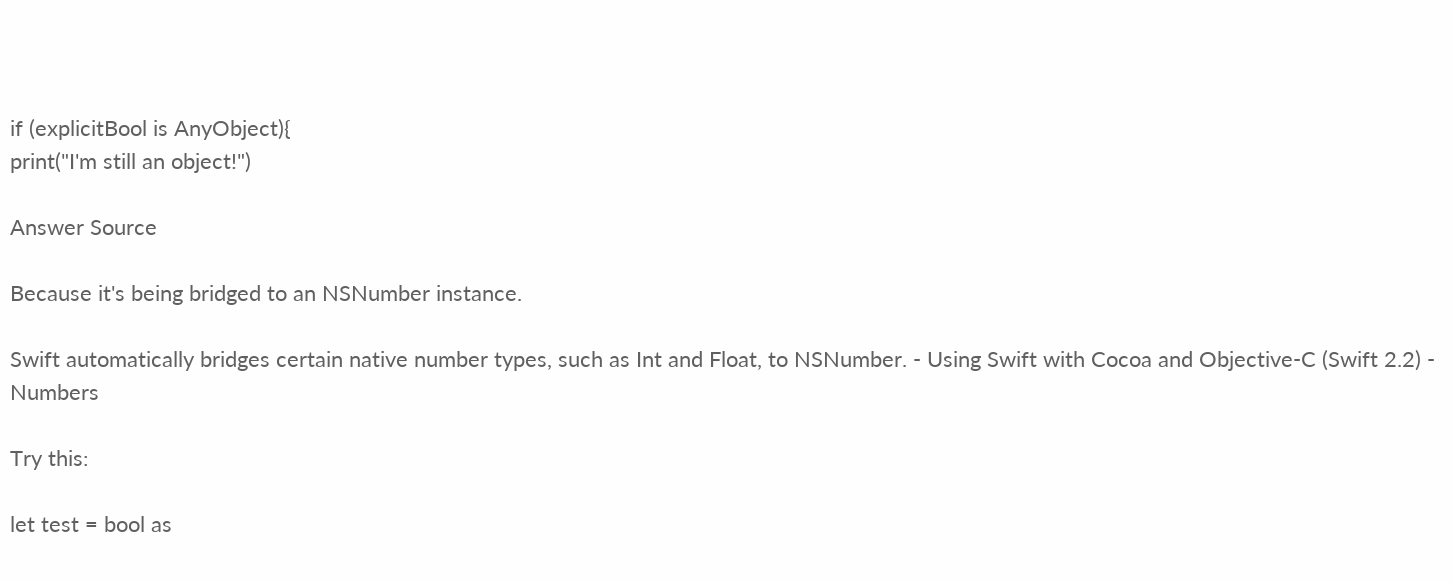if (explicitBool is AnyObject){
print("I'm still an object!")

Answer Source

Because it's being bridged to an NSNumber instance.

Swift automatically bridges certain native number types, such as Int and Float, to NSNumber. - Using Swift with Cocoa and Objective-C (Swift 2.2) - Numbers

Try this:

let test = bool as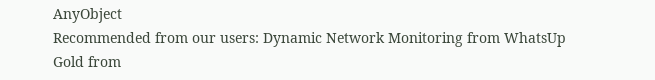AnyObject
Recommended from our users: Dynamic Network Monitoring from WhatsUp Gold from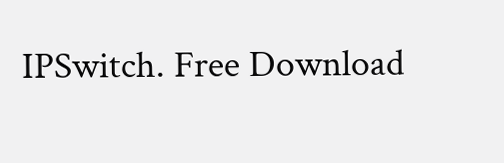IPSwitch. Free Download